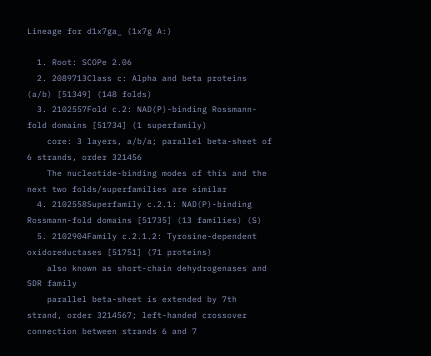Lineage for d1x7ga_ (1x7g A:)

  1. Root: SCOPe 2.06
  2. 2089713Class c: Alpha and beta proteins (a/b) [51349] (148 folds)
  3. 2102557Fold c.2: NAD(P)-binding Rossmann-fold domains [51734] (1 superfamily)
    core: 3 layers, a/b/a; parallel beta-sheet of 6 strands, order 321456
    The nucleotide-binding modes of this and the next two folds/superfamilies are similar
  4. 2102558Superfamily c.2.1: NAD(P)-binding Rossmann-fold domains [51735] (13 families) (S)
  5. 2102904Family c.2.1.2: Tyrosine-dependent oxidoreductases [51751] (71 proteins)
    also known as short-chain dehydrogenases and SDR family
    parallel beta-sheet is extended by 7th strand, order 3214567; left-handed crossover connection between strands 6 and 7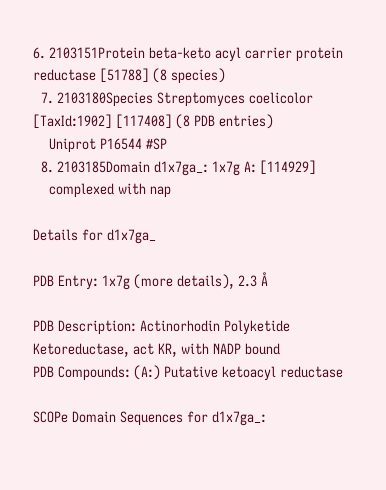6. 2103151Protein beta-keto acyl carrier protein reductase [51788] (8 species)
  7. 2103180Species Streptomyces coelicolor [TaxId:1902] [117408] (8 PDB entries)
    Uniprot P16544 #SP
  8. 2103185Domain d1x7ga_: 1x7g A: [114929]
    complexed with nap

Details for d1x7ga_

PDB Entry: 1x7g (more details), 2.3 Å

PDB Description: Actinorhodin Polyketide Ketoreductase, act KR, with NADP bound
PDB Compounds: (A:) Putative ketoacyl reductase

SCOPe Domain Sequences for d1x7ga_: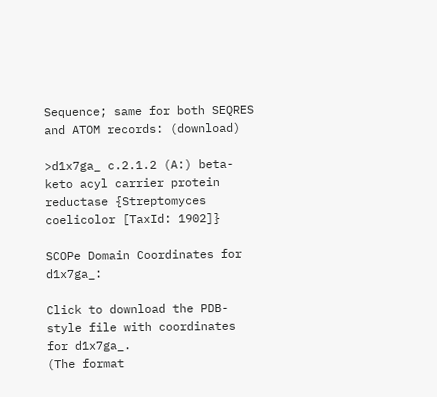Sequence; same for both SEQRES and ATOM records: (download)

>d1x7ga_ c.2.1.2 (A:) beta-keto acyl carrier protein reductase {Streptomyces coelicolor [TaxId: 1902]}

SCOPe Domain Coordinates for d1x7ga_:

Click to download the PDB-style file with coordinates for d1x7ga_.
(The format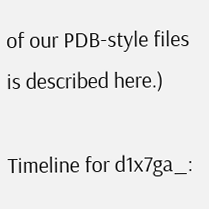of our PDB-style files is described here.)

Timeline for d1x7ga_: